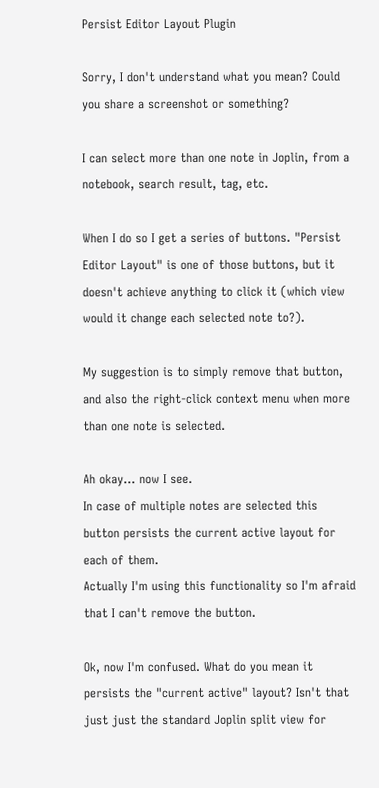Persist Editor Layout Plugin

Sorry, I don't understand what you mean? Could you share a screenshot or something?

I can select more than one note in Joplin, from a notebook, search result, tag, etc.

When I do so I get a series of buttons. "Persist Editor Layout" is one of those buttons, but it doesn't achieve anything to click it (which view would it change each selected note to?).

My suggestion is to simply remove that button, and also the right-click context menu when more than one note is selected.

Ah okay... now I see.
In case of multiple notes are selected this button persists the current active layout for each of them.
Actually I'm using this functionality so I'm afraid that I can't remove the button.

Ok, now I'm confused. What do you mean it persists the "current active" layout? Isn't that just just the standard Joplin split view for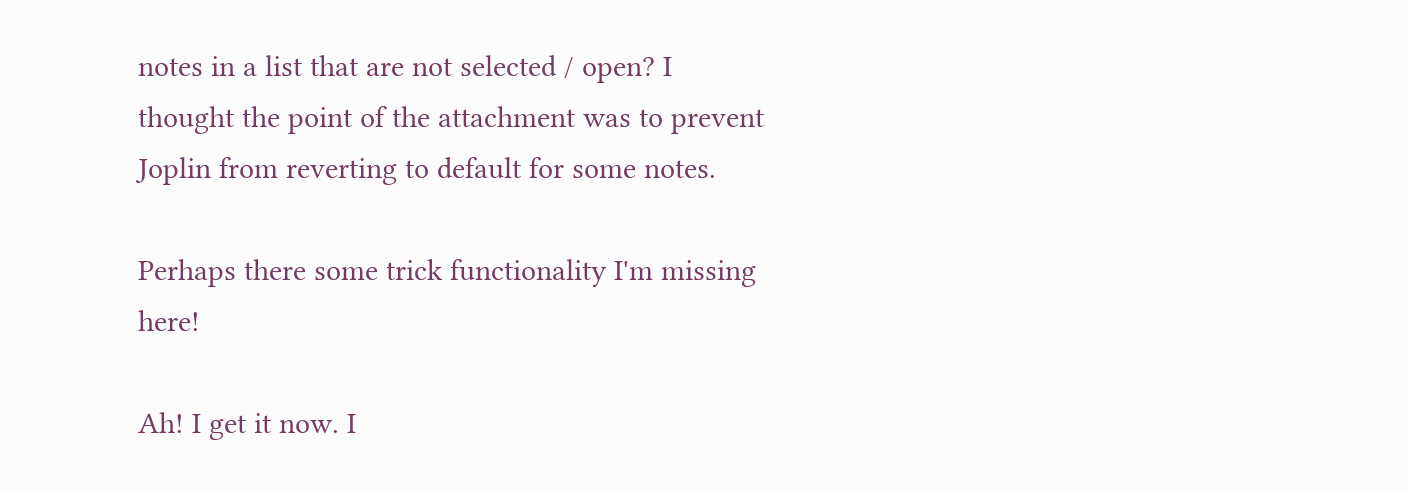notes in a list that are not selected / open? I thought the point of the attachment was to prevent Joplin from reverting to default for some notes.

Perhaps there some trick functionality I'm missing here!

Ah! I get it now. I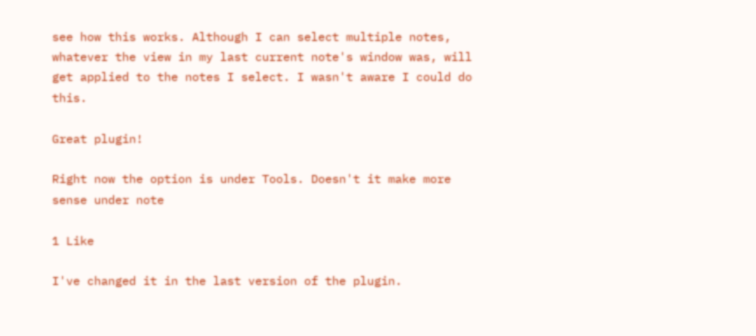see how this works. Although I can select multiple notes, whatever the view in my last current note's window was, will get applied to the notes I select. I wasn't aware I could do this.

Great plugin!

Right now the option is under Tools. Doesn't it make more sense under note

1 Like

I've changed it in the last version of the plugin.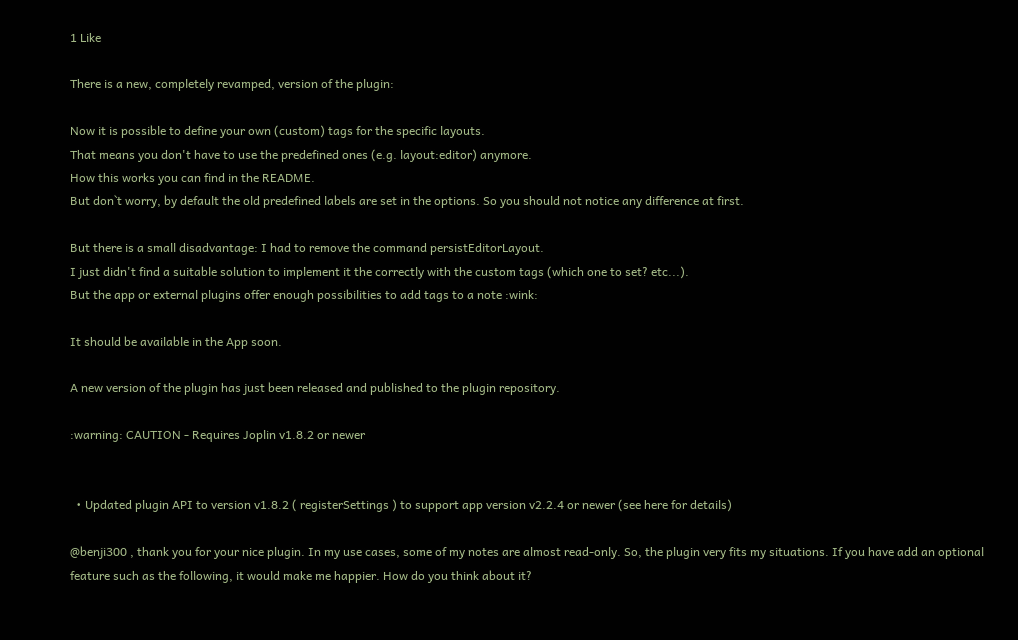1 Like

There is a new, completely revamped, version of the plugin:

Now it is possible to define your own (custom) tags for the specific layouts.
That means you don't have to use the predefined ones (e.g. layout:editor) anymore.
How this works you can find in the README.
But don`t worry, by default the old predefined labels are set in the options. So you should not notice any difference at first.

But there is a small disadvantage: I had to remove the command persistEditorLayout.
I just didn't find a suitable solution to implement it the correctly with the custom tags (which one to set? etc...).
But the app or external plugins offer enough possibilities to add tags to a note :wink:

It should be available in the App soon.

A new version of the plugin has just been released and published to the plugin repository.

:warning: CAUTION - Requires Joplin v1.8.2 or newer


  • Updated plugin API to version v1.8.2 ( registerSettings ) to support app version v2.2.4 or newer (see here for details)

@benji300 , thank you for your nice plugin. In my use cases, some of my notes are almost read-only. So, the plugin very fits my situations. If you have add an optional feature such as the following, it would make me happier. How do you think about it?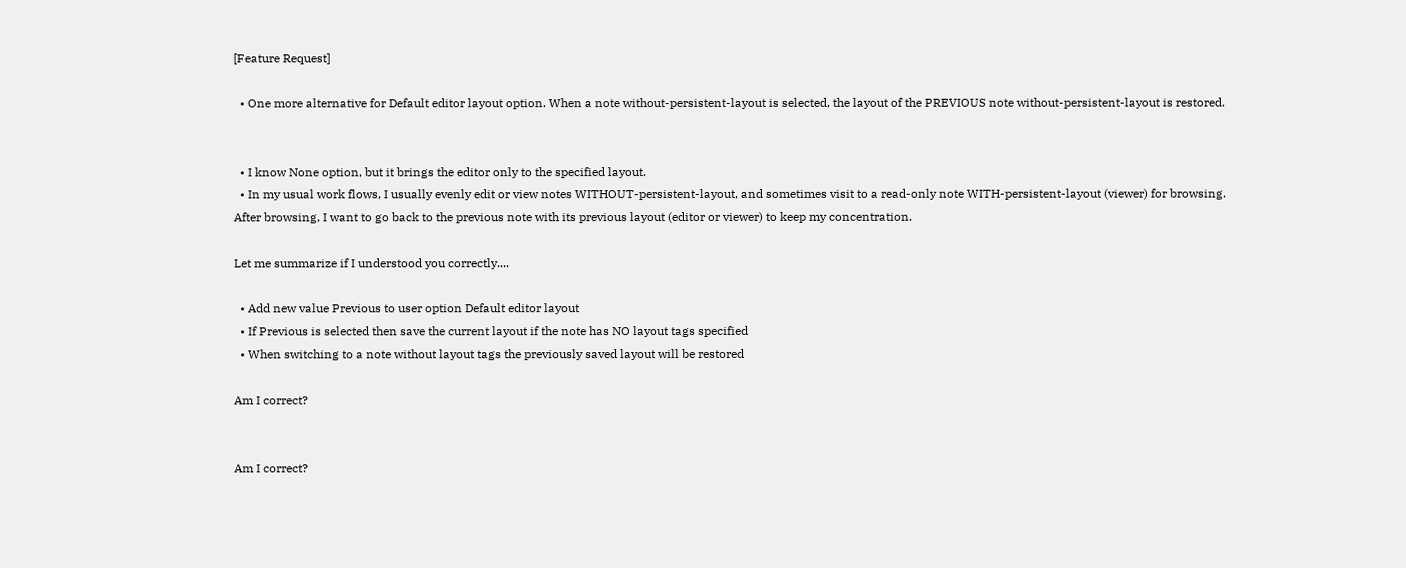[Feature Request]

  • One more alternative for Default editor layout option. When a note without-persistent-layout is selected, the layout of the PREVIOUS note without-persistent-layout is restored.


  • I know None option, but it brings the editor only to the specified layout.
  • In my usual work flows, I usually evenly edit or view notes WITHOUT-persistent-layout, and sometimes visit to a read-only note WITH-persistent-layout (viewer) for browsing. After browsing, I want to go back to the previous note with its previous layout (editor or viewer) to keep my concentration.

Let me summarize if I understood you correctly....

  • Add new value Previous to user option Default editor layout
  • If Previous is selected then save the current layout if the note has NO layout tags specified
  • When switching to a note without layout tags the previously saved layout will be restored

Am I correct?


Am I correct?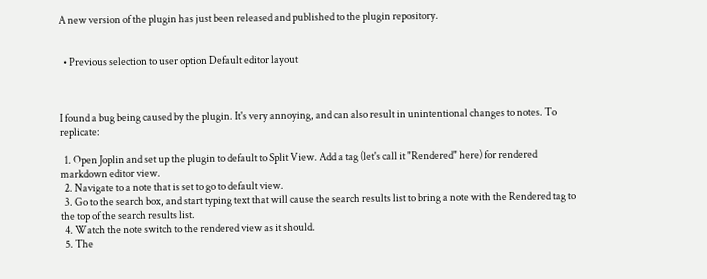A new version of the plugin has just been released and published to the plugin repository.


  • Previous selection to user option Default editor layout



I found a bug being caused by the plugin. It's very annoying, and can also result in unintentional changes to notes. To replicate:

  1. Open Joplin and set up the plugin to default to Split View. Add a tag (let's call it "Rendered" here) for rendered markdown editor view.
  2. Navigate to a note that is set to go to default view.
  3. Go to the search box, and start typing text that will cause the search results list to bring a note with the Rendered tag to the top of the search results list.
  4. Watch the note switch to the rendered view as it should.
  5. The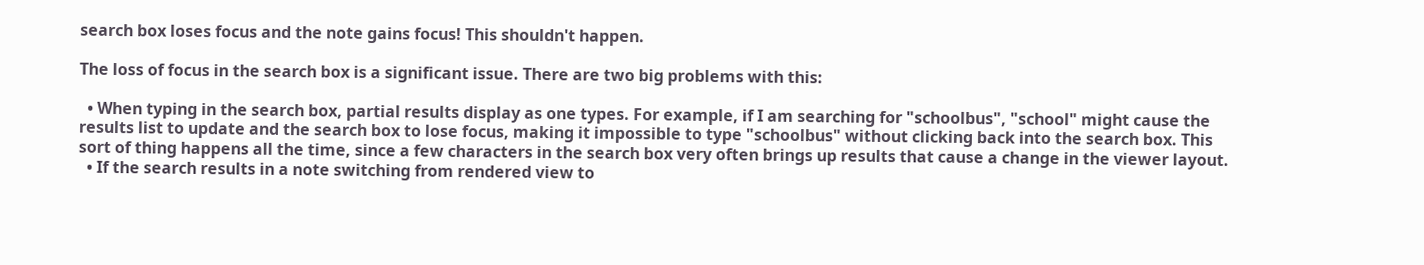search box loses focus and the note gains focus! This shouldn't happen.

The loss of focus in the search box is a significant issue. There are two big problems with this:

  • When typing in the search box, partial results display as one types. For example, if I am searching for "schoolbus", "school" might cause the results list to update and the search box to lose focus, making it impossible to type "schoolbus" without clicking back into the search box. This sort of thing happens all the time, since a few characters in the search box very often brings up results that cause a change in the viewer layout.
  • If the search results in a note switching from rendered view to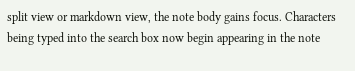split view or markdown view, the note body gains focus. Characters being typed into the search box now begin appearing in the note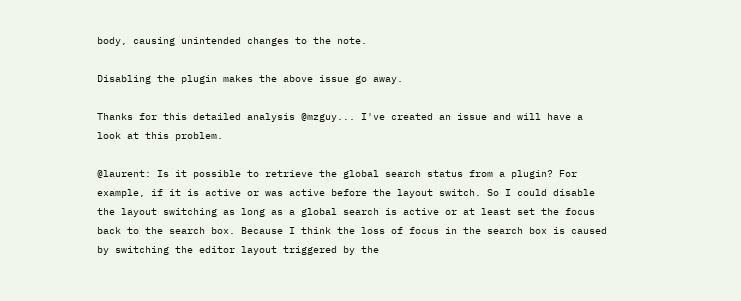body, causing unintended changes to the note.

Disabling the plugin makes the above issue go away.

Thanks for this detailed analysis @mzguy... I've created an issue and will have a look at this problem.

@laurent: Is it possible to retrieve the global search status from a plugin? For example, if it is active or was active before the layout switch. So I could disable the layout switching as long as a global search is active or at least set the focus back to the search box. Because I think the loss of focus in the search box is caused by switching the editor layout triggered by the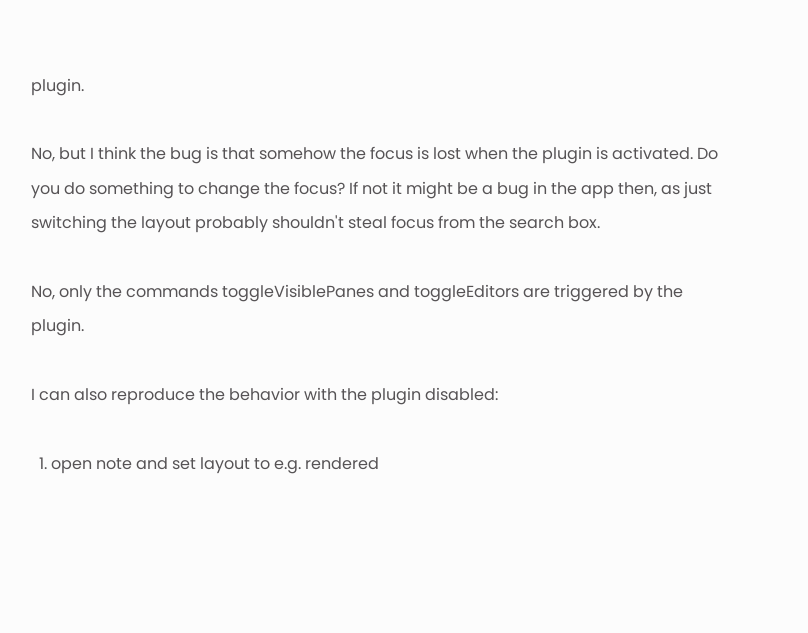plugin.

No, but I think the bug is that somehow the focus is lost when the plugin is activated. Do you do something to change the focus? If not it might be a bug in the app then, as just switching the layout probably shouldn't steal focus from the search box.

No, only the commands toggleVisiblePanes and toggleEditors are triggered by the plugin.

I can also reproduce the behavior with the plugin disabled:

  1. open note and set layout to e.g. rendered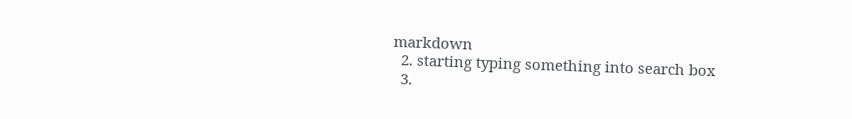markdown
  2. starting typing something into search box
  3.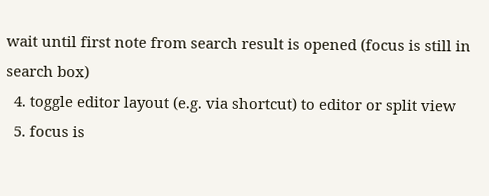wait until first note from search result is opened (focus is still in search box)
  4. toggle editor layout (e.g. via shortcut) to editor or split view
  5. focus is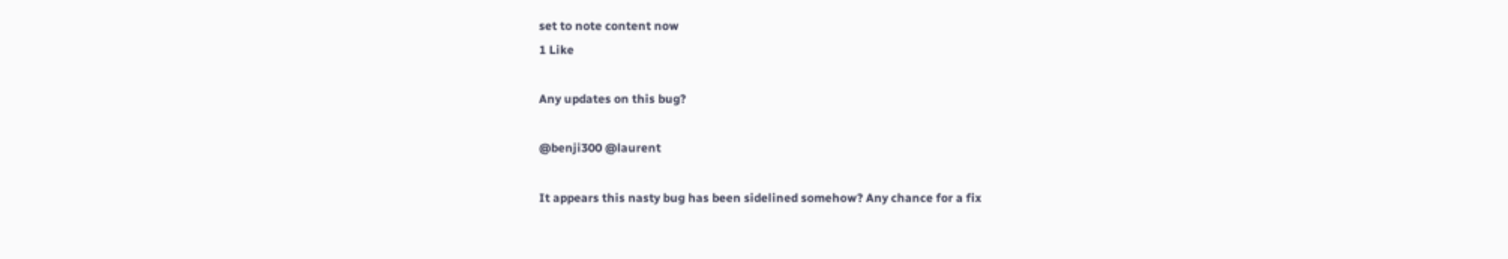set to note content now
1 Like

Any updates on this bug?

@benji300 @laurent

It appears this nasty bug has been sidelined somehow? Any chance for a fix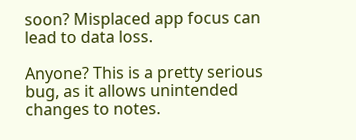soon? Misplaced app focus can lead to data loss.

Anyone? This is a pretty serious bug, as it allows unintended changes to notes.